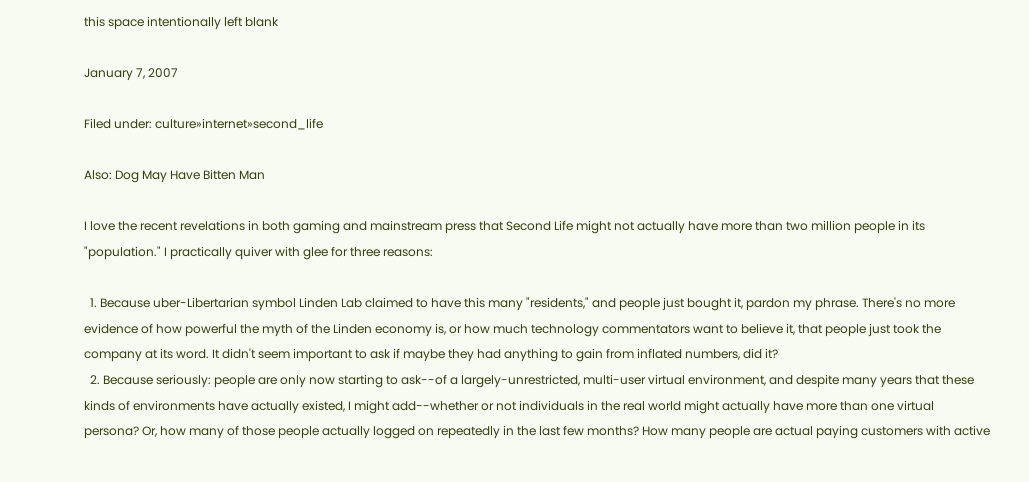this space intentionally left blank

January 7, 2007

Filed under: culture»internet»second_life

Also: Dog May Have Bitten Man

I love the recent revelations in both gaming and mainstream press that Second Life might not actually have more than two million people in its "population." I practically quiver with glee for three reasons:

  1. Because uber-Libertarian symbol Linden Lab claimed to have this many "residents," and people just bought it, pardon my phrase. There's no more evidence of how powerful the myth of the Linden economy is, or how much technology commentators want to believe it, that people just took the company at its word. It didn't seem important to ask if maybe they had anything to gain from inflated numbers, did it?
  2. Because seriously: people are only now starting to ask--of a largely-unrestricted, multi-user virtual environment, and despite many years that these kinds of environments have actually existed, I might add--whether or not individuals in the real world might actually have more than one virtual persona? Or, how many of those people actually logged on repeatedly in the last few months? How many people are actual paying customers with active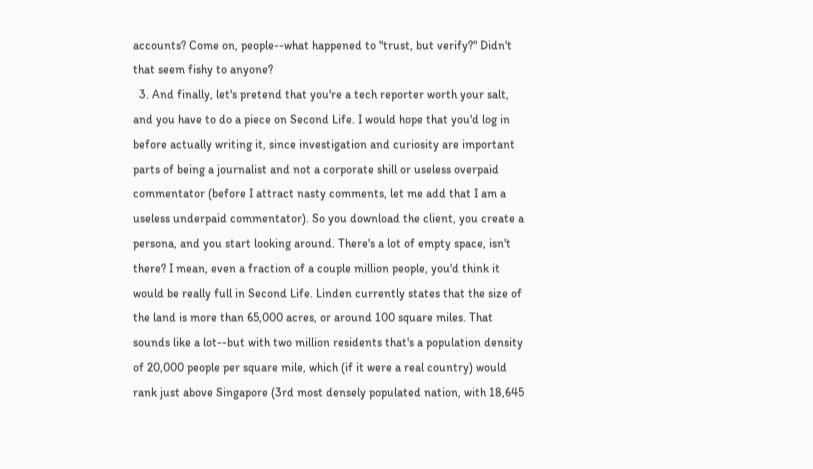accounts? Come on, people--what happened to "trust, but verify?" Didn't that seem fishy to anyone?
  3. And finally, let's pretend that you're a tech reporter worth your salt, and you have to do a piece on Second Life. I would hope that you'd log in before actually writing it, since investigation and curiosity are important parts of being a journalist and not a corporate shill or useless overpaid commentator (before I attract nasty comments, let me add that I am a useless underpaid commentator). So you download the client, you create a persona, and you start looking around. There's a lot of empty space, isn't there? I mean, even a fraction of a couple million people, you'd think it would be really full in Second Life. Linden currently states that the size of the land is more than 65,000 acres, or around 100 square miles. That sounds like a lot--but with two million residents that's a population density of 20,000 people per square mile, which (if it were a real country) would rank just above Singapore (3rd most densely populated nation, with 18,645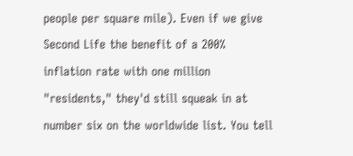people per square mile). Even if we give Second Life the benefit of a 200% inflation rate with one million "residents," they'd still squeak in at number six on the worldwide list. You tell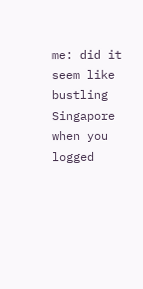me: did it seem like bustling Singapore when you logged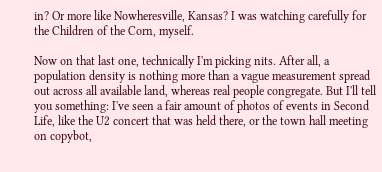in? Or more like Nowheresville, Kansas? I was watching carefully for the Children of the Corn, myself.

Now on that last one, technically I'm picking nits. After all, a population density is nothing more than a vague measurement spread out across all available land, whereas real people congregate. But I'll tell you something: I've seen a fair amount of photos of events in Second Life, like the U2 concert that was held there, or the town hall meeting on copybot,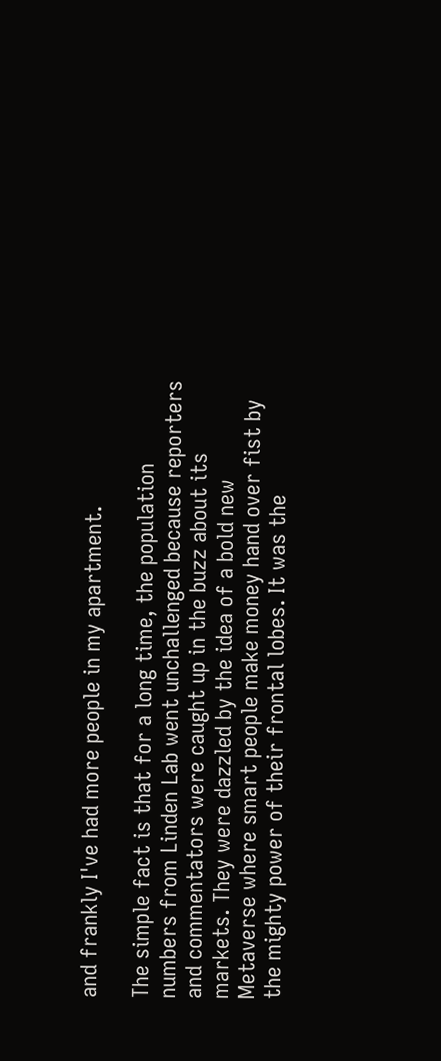and frankly I've had more people in my apartment.

The simple fact is that for a long time, the population numbers from Linden Lab went unchallenged because reporters and commentators were caught up in the buzz about its markets. They were dazzled by the idea of a bold new Metaverse where smart people make money hand over fist by the mighty power of their frontal lobes. It was the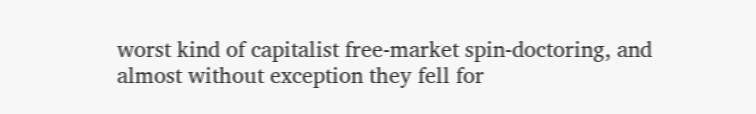worst kind of capitalist free-market spin-doctoring, and almost without exception they fell for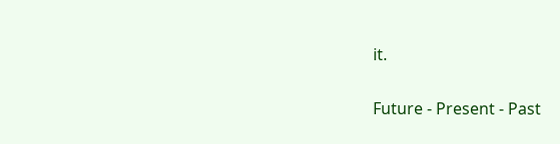it.

Future - Present - Past